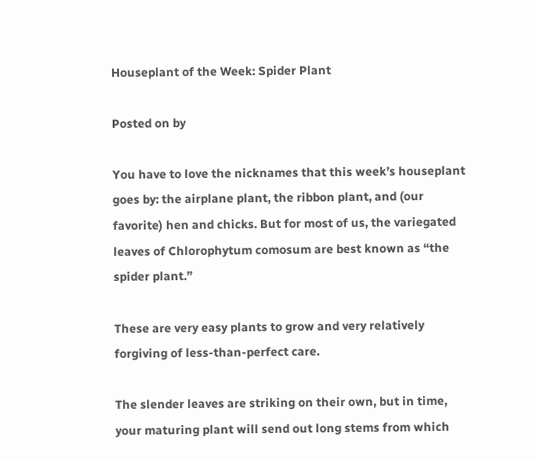Houseplant of the Week: Spider Plant

Posted on by

You have to love the nicknames that this week’s houseplant goes by: the airplane plant, the ribbon plant, and (our favorite) hen and chicks. But for most of us, the variegated leaves of Chlorophytum comosum are best known as “the spider plant.”

These are very easy plants to grow and very relatively forgiving of less-than-perfect care.

The slender leaves are striking on their own, but in time, your maturing plant will send out long stems from which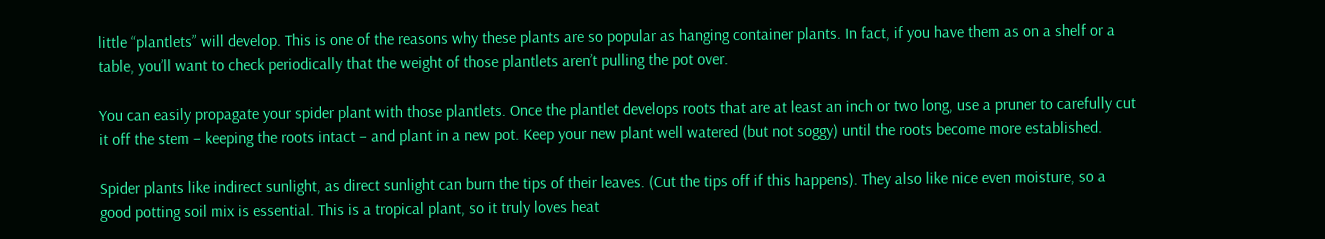little “plantlets” will develop. This is one of the reasons why these plants are so popular as hanging container plants. In fact, if you have them as on a shelf or a table, you’ll want to check periodically that the weight of those plantlets aren’t pulling the pot over.

You can easily propagate your spider plant with those plantlets. Once the plantlet develops roots that are at least an inch or two long, use a pruner to carefully cut it off the stem – keeping the roots intact – and plant in a new pot. Keep your new plant well watered (but not soggy) until the roots become more established.

Spider plants like indirect sunlight, as direct sunlight can burn the tips of their leaves. (Cut the tips off if this happens). They also like nice even moisture, so a good potting soil mix is essential. This is a tropical plant, so it truly loves heat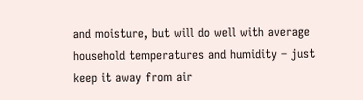and moisture, but will do well with average household temperatures and humidity – just keep it away from air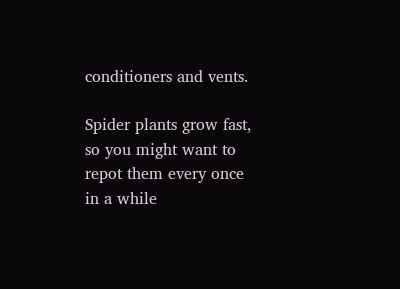conditioners and vents.

Spider plants grow fast, so you might want to repot them every once in a while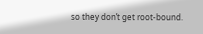so they don’t get root-bound.